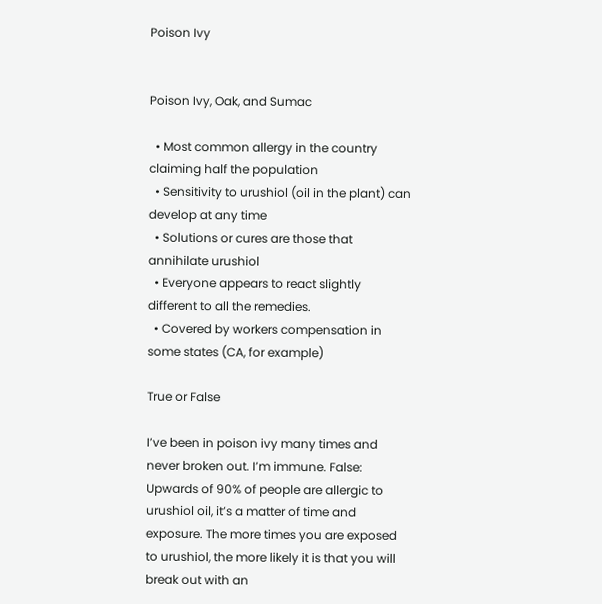Poison Ivy


Poison Ivy, Oak, and Sumac

  • Most common allergy in the country claiming half the population
  • Sensitivity to urushiol (oil in the plant) can develop at any time
  • Solutions or cures are those that annihilate urushiol
  • Everyone appears to react slightly different to all the remedies.
  • Covered by workers compensation in some states (CA, for example)

True or False

I’ve been in poison ivy many times and never broken out. I’m immune. False: Upwards of 90% of people are allergic to urushiol oil, it’s a matter of time and exposure. The more times you are exposed to urushiol, the more likely it is that you will break out with an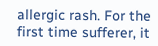allergic rash. For the first time sufferer, it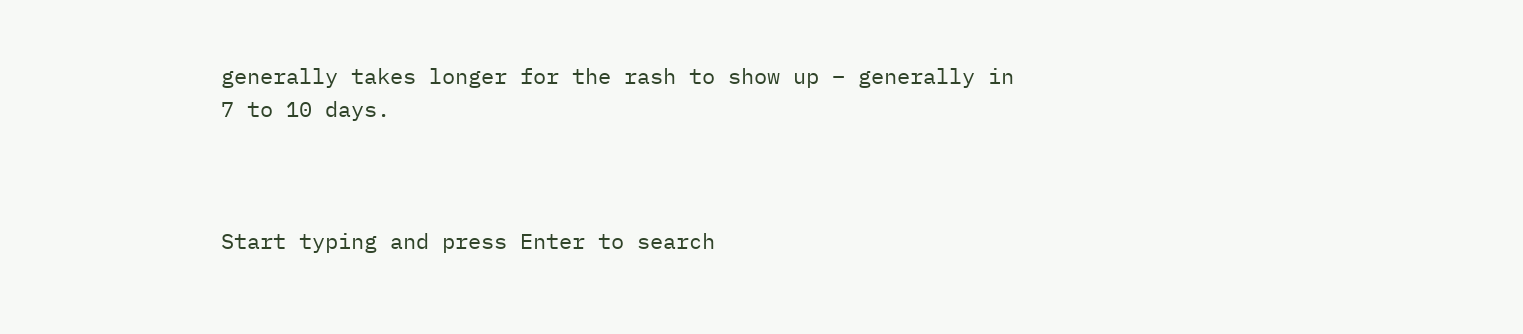generally takes longer for the rash to show up – generally in 7 to 10 days.



Start typing and press Enter to search